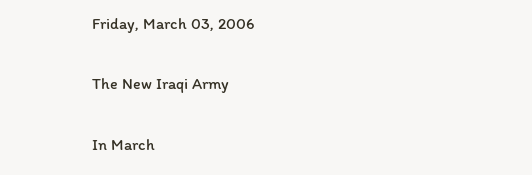Friday, March 03, 2006

The New Iraqi Army

In March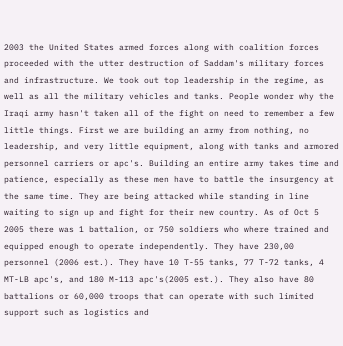2003 the United States armed forces along with coalition forces proceeded with the utter destruction of Saddam's military forces and infrastructure. We took out top leadership in the regime, as well as all the military vehicles and tanks. People wonder why the Iraqi army hasn't taken all of the fight on need to remember a few little things. First we are building an army from nothing, no leadership, and very little equipment, along with tanks and armored personnel carriers or apc's. Building an entire army takes time and patience, especially as these men have to battle the insurgency at the same time. They are being attacked while standing in line waiting to sign up and fight for their new country. As of Oct 5 2005 there was 1 battalion, or 750 soldiers who where trained and equipped enough to operate independently. They have 230,00 personnel (2006 est.). They have 10 T-55 tanks, 77 T-72 tanks, 4 MT-LB apc's, and 180 M-113 apc's(2005 est.). They also have 80 battalions or 60,000 troops that can operate with such limited support such as logistics and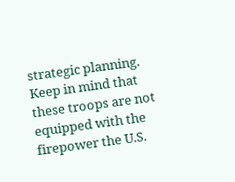strategic planning. Keep in mind that these troops are not equipped with the firepower the U.S.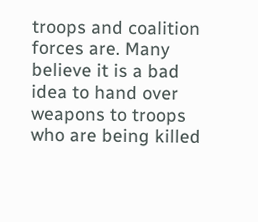troops and coalition forces are. Many believe it is a bad idea to hand over weapons to troops who are being killed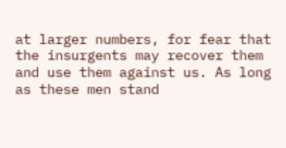at larger numbers, for fear that the insurgents may recover them and use them against us. As long as these men stand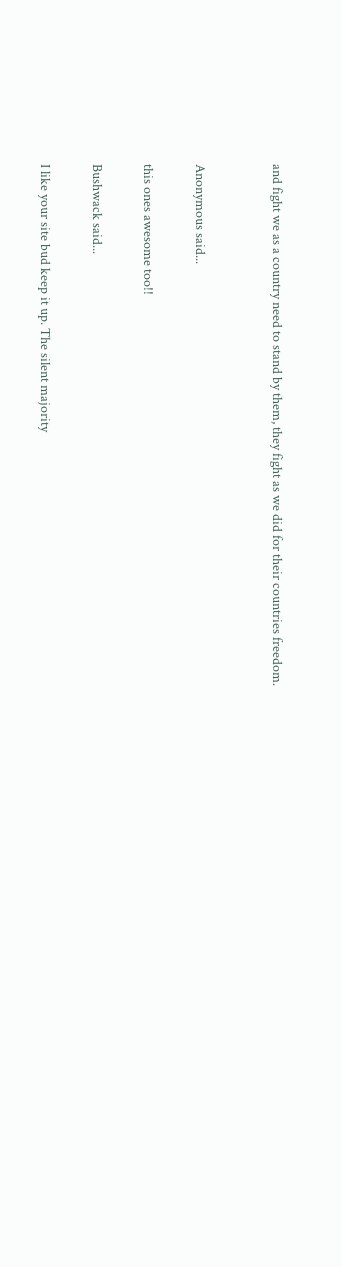and fight we as a country need to stand by them, they fight as we did for their countries freedom.


Anonymous said...

this ones awesome too!!

Bushwack said...

I like your site bud keep it up. The silent majority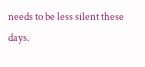needs to be less silent these days.